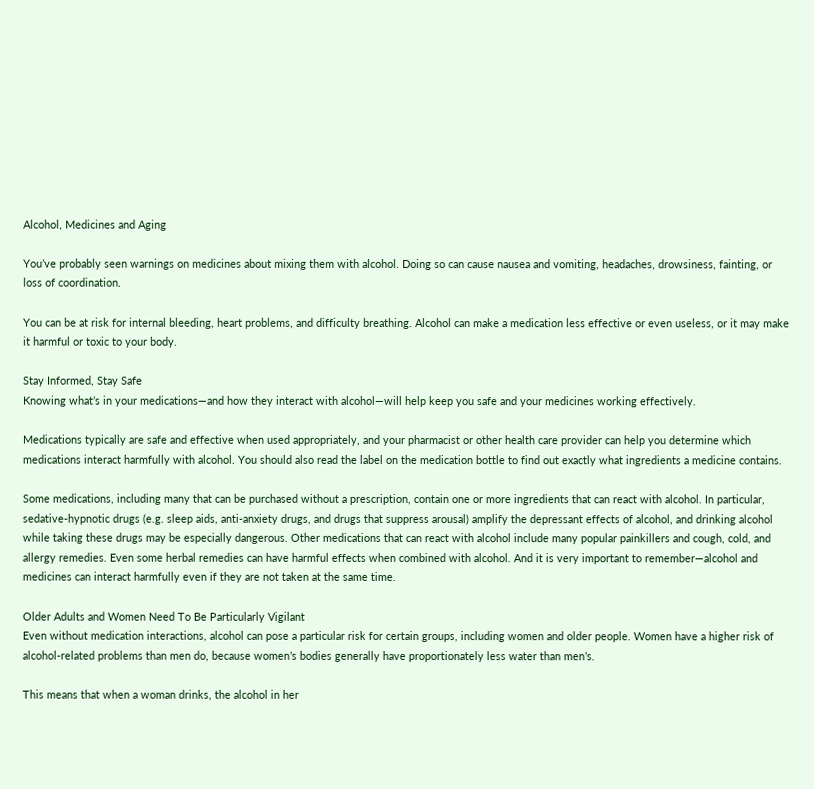Alcohol, Medicines and Aging

You’ve probably seen warnings on medicines about mixing them with alcohol. Doing so can cause nausea and vomiting, headaches, drowsiness, fainting, or loss of coordination.

You can be at risk for internal bleeding, heart problems, and difficulty breathing. Alcohol can make a medication less effective or even useless, or it may make it harmful or toxic to your body.

Stay Informed, Stay Safe
Knowing what’s in your medications—and how they interact with alcohol—will help keep you safe and your medicines working effectively.

Medications typically are safe and effective when used appropriately, and your pharmacist or other health care provider can help you determine which medications interact harmfully with alcohol. You should also read the label on the medication bottle to find out exactly what ingredients a medicine contains.

Some medications, including many that can be purchased without a prescription, contain one or more ingredients that can react with alcohol. In particular, sedative-hypnotic drugs (e.g. sleep aids, anti-anxiety drugs, and drugs that suppress arousal) amplify the depressant effects of alcohol, and drinking alcohol while taking these drugs may be especially dangerous. Other medications that can react with alcohol include many popular painkillers and cough, cold, and allergy remedies. Even some herbal remedies can have harmful effects when combined with alcohol. And it is very important to remember—alcohol and medicines can interact harmfully even if they are not taken at the same time.

Older Adults and Women Need To Be Particularly Vigilant
Even without medication interactions, alcohol can pose a particular risk for certain groups, including women and older people. Women have a higher risk of alcohol-related problems than men do, because women’s bodies generally have proportionately less water than men’s.

This means that when a woman drinks, the alcohol in her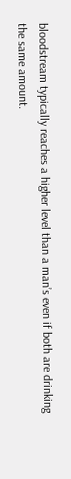bloodstream typically reaches a higher level than a man’s even if both are drinking the same amount.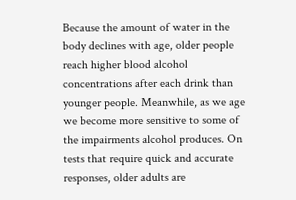Because the amount of water in the body declines with age, older people reach higher blood alcohol concentrations after each drink than younger people. Meanwhile, as we age we become more sensitive to some of the impairments alcohol produces. On tests that require quick and accurate responses, older adults are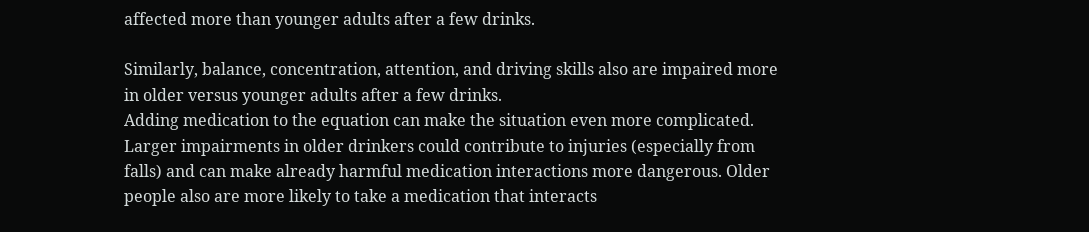affected more than younger adults after a few drinks.

Similarly, balance, concentration, attention, and driving skills also are impaired more in older versus younger adults after a few drinks.
Adding medication to the equation can make the situation even more complicated. Larger impairments in older drinkers could contribute to injuries (especially from falls) and can make already harmful medication interactions more dangerous. Older people also are more likely to take a medication that interacts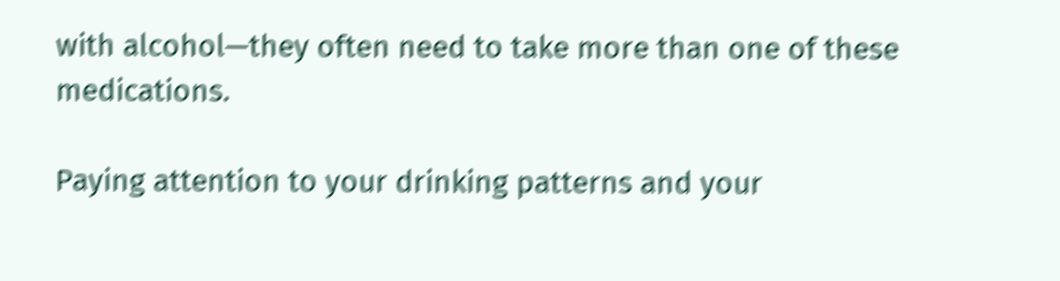with alcohol—they often need to take more than one of these medications.

Paying attention to your drinking patterns and your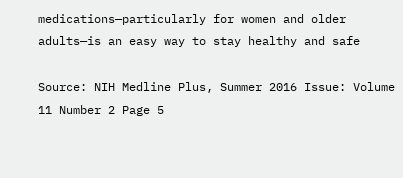medications—particularly for women and older adults—is an easy way to stay healthy and safe

Source: NIH Medline Plus, Summer 2016 Issue: Volume 11 Number 2 Page 5